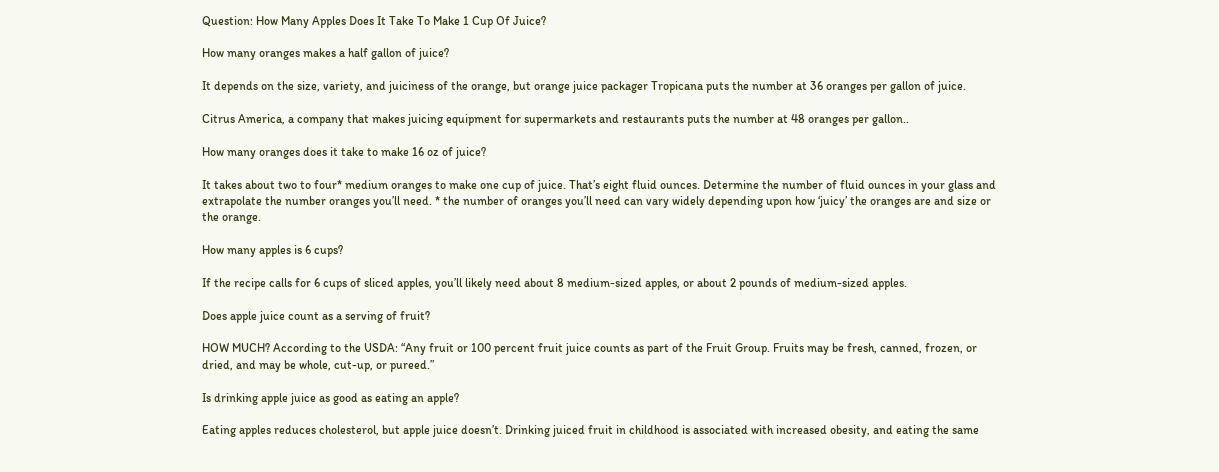Question: How Many Apples Does It Take To Make 1 Cup Of Juice?

How many oranges makes a half gallon of juice?

It depends on the size, variety, and juiciness of the orange, but orange juice packager Tropicana puts the number at 36 oranges per gallon of juice.

Citrus America, a company that makes juicing equipment for supermarkets and restaurants puts the number at 48 oranges per gallon..

How many oranges does it take to make 16 oz of juice?

It takes about two to four* medium oranges to make one cup of juice. That’s eight fluid ounces. Determine the number of fluid ounces in your glass and extrapolate the number oranges you’ll need. * the number of oranges you’ll need can vary widely depending upon how ‘juicy’ the oranges are and size or the orange.

How many apples is 6 cups?

If the recipe calls for 6 cups of sliced apples, you’ll likely need about 8 medium-sized apples, or about 2 pounds of medium-sized apples.

Does apple juice count as a serving of fruit?

HOW MUCH? According to the USDA: “Any fruit or 100 percent fruit juice counts as part of the Fruit Group. Fruits may be fresh, canned, frozen, or dried, and may be whole, cut-up, or pureed.”

Is drinking apple juice as good as eating an apple?

Eating apples reduces cholesterol, but apple juice doesn’t. Drinking juiced fruit in childhood is associated with increased obesity, and eating the same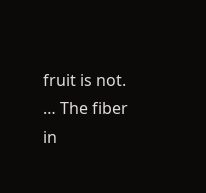fruit is not. … The fiber in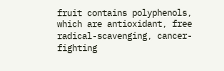fruit contains polyphenols, which are antioxidant, free radical-scavenging, cancer-fighting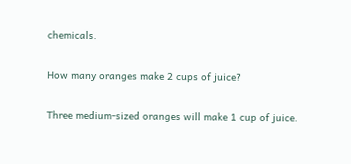chemicals.

How many oranges make 2 cups of juice?

Three medium-sized oranges will make 1 cup of juice.